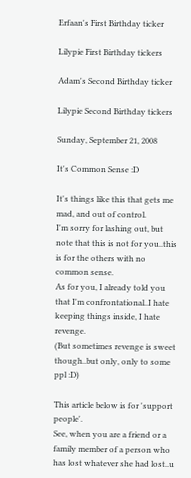Erfaan's First Birthday ticker

Lilypie First Birthday tickers

Adam's Second Birthday ticker

Lilypie Second Birthday tickers

Sunday, September 21, 2008

It's Common Sense :D

It's things like this that gets me mad, and out of control.
I'm sorry for lashing out, but note that this is not for you..this is for the others with no common sense.
As for you, I already told you that I'm confrontational..I hate keeping things inside, I hate revenge.
(But sometimes revenge is sweet though..but only, only to some ppl :D)

This article below is for 'support people'.
See, when you are a friend or a family member of a person who has lost whatever she had lost..u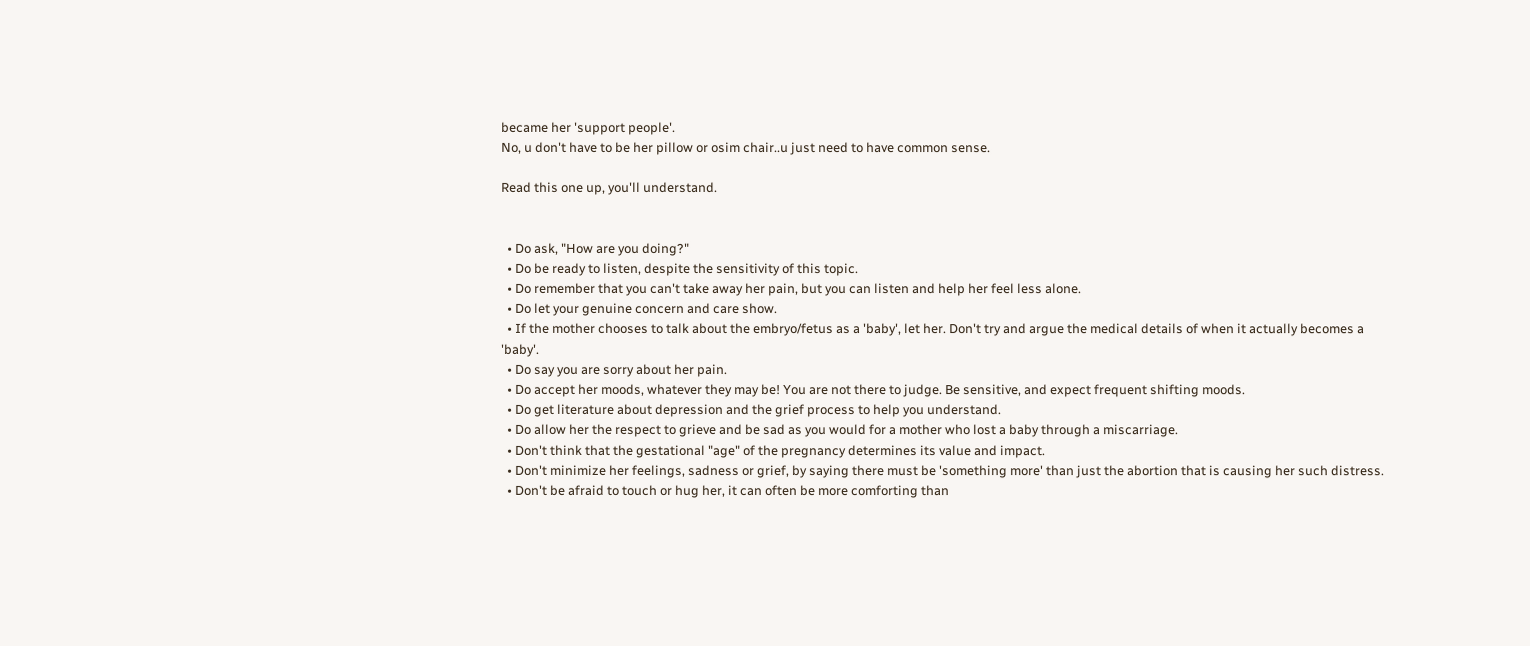became her 'support people'.
No, u don't have to be her pillow or osim chair..u just need to have common sense.

Read this one up, you'll understand.


  • Do ask, "How are you doing?"
  • Do be ready to listen, despite the sensitivity of this topic.
  • Do remember that you can't take away her pain, but you can listen and help her feel less alone.
  • Do let your genuine concern and care show.
  • If the mother chooses to talk about the embryo/fetus as a 'baby', let her. Don't try and argue the medical details of when it actually becomes a 'baby'.
  • Do say you are sorry about her pain.
  • Do accept her moods, whatever they may be! You are not there to judge. Be sensitive, and expect frequent shifting moods.
  • Do get literature about depression and the grief process to help you understand.
  • Do allow her the respect to grieve and be sad as you would for a mother who lost a baby through a miscarriage.
  • Don't think that the gestational "age" of the pregnancy determines its value and impact.
  • Don't minimize her feelings, sadness or grief, by saying there must be 'something more' than just the abortion that is causing her such distress.
  • Don't be afraid to touch or hug her, it can often be more comforting than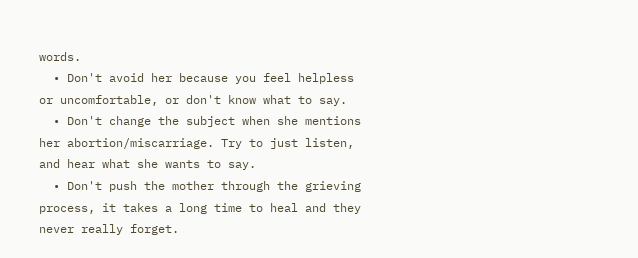words.
  • Don't avoid her because you feel helpless or uncomfortable, or don't know what to say.
  • Don't change the subject when she mentions her abortion/miscarriage. Try to just listen, and hear what she wants to say.
  • Don't push the mother through the grieving process, it takes a long time to heal and they never really forget.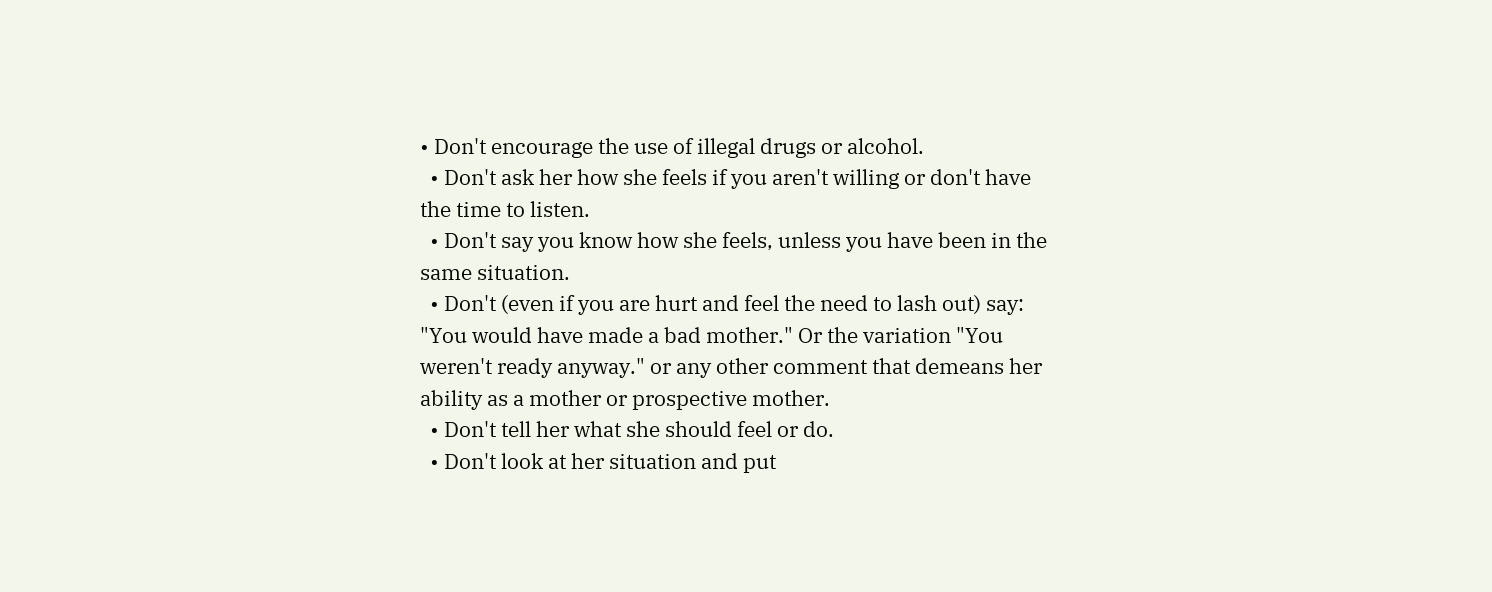• Don't encourage the use of illegal drugs or alcohol.
  • Don't ask her how she feels if you aren't willing or don't have the time to listen.
  • Don't say you know how she feels, unless you have been in the same situation.
  • Don't (even if you are hurt and feel the need to lash out) say: "You would have made a bad mother." Or the variation "You weren't ready anyway." or any other comment that demeans her ability as a mother or prospective mother.
  • Don't tell her what she should feel or do.
  • Don't look at her situation and put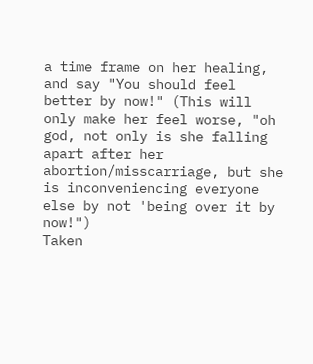a time frame on her healing, and say "You should feel better by now!" (This will only make her feel worse, "oh god, not only is she falling apart after her abortion/misscarriage, but she is inconveniencing everyone else by not 'being over it by now!")
Taken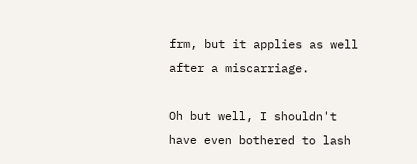frm, but it applies as well after a miscarriage.

Oh but well, I shouldn't have even bothered to lash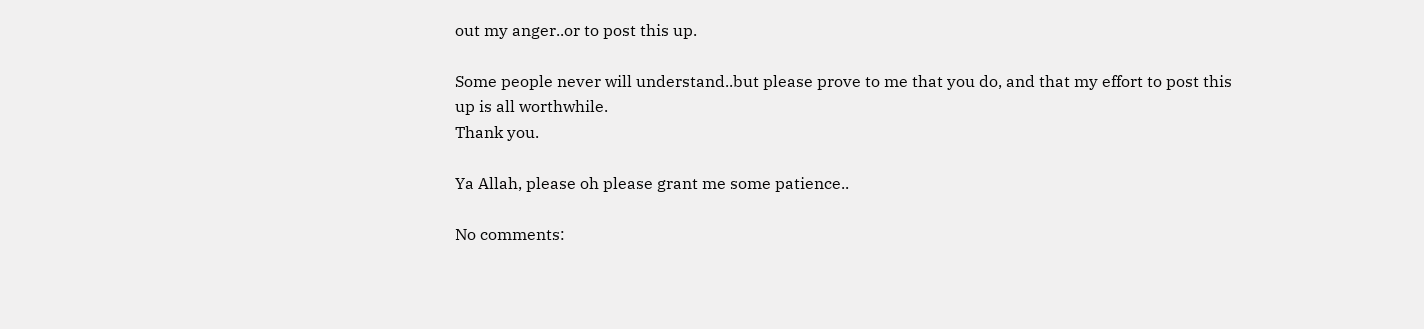out my anger..or to post this up.

Some people never will understand..but please prove to me that you do, and that my effort to post this up is all worthwhile.
Thank you.

Ya Allah, please oh please grant me some patience..

No comments: